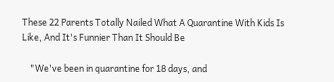These 22 Parents Totally Nailed What A Quarantine With Kids Is Like, And It's Funnier Than It Should Be

    "We've been in quarantine for 18 days, and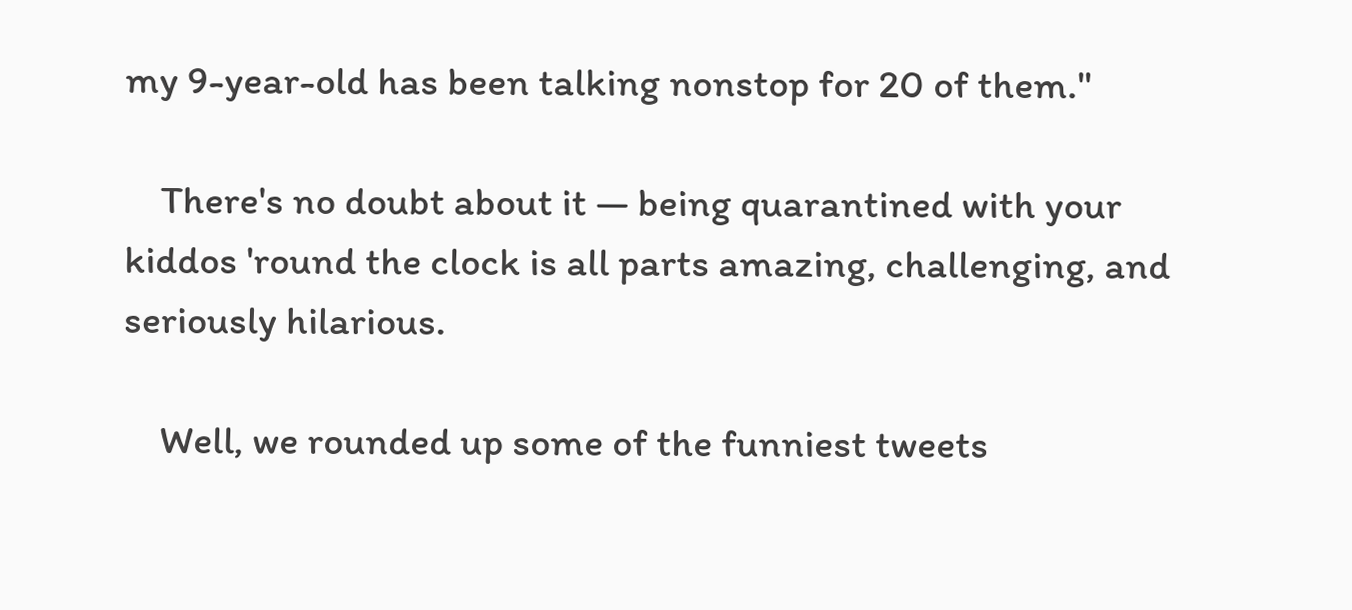my 9-year-old has been talking nonstop for 20 of them."

    There's no doubt about it — being quarantined with your kiddos 'round the clock is all parts amazing, challenging, and seriously hilarious.

    Well, we rounded up some of the funniest tweets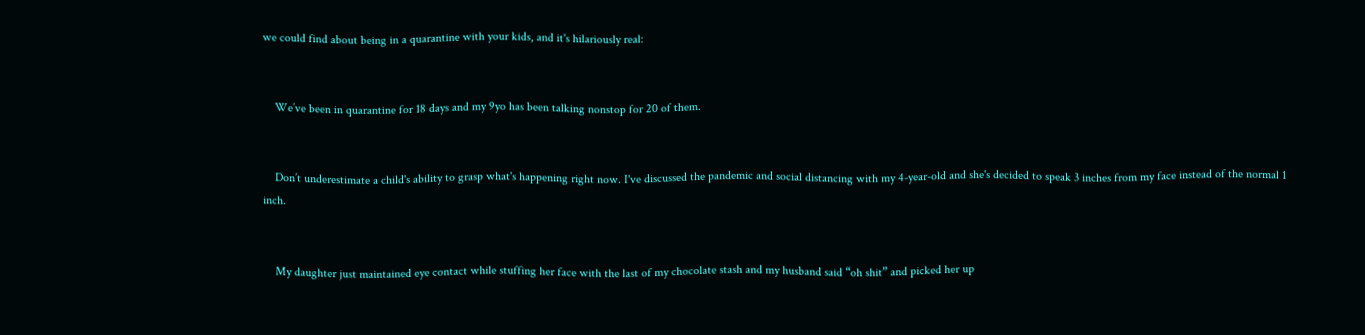we could find about being in a quarantine with your kids, and it's hilariously real:


    We’ve been in quarantine for 18 days and my 9yo has been talking nonstop for 20 of them.


    Don’t underestimate a child's ability to grasp what's happening right now. I've discussed the pandemic and social distancing with my 4-year-old and she's decided to speak 3 inches from my face instead of the normal 1 inch.


    My daughter just maintained eye contact while stuffing her face with the last of my chocolate stash and my husband said “oh shit” and picked her up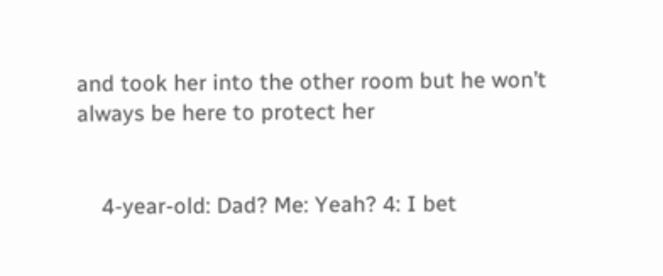and took her into the other room but he won’t always be here to protect her


    4-year-old: Dad? Me: Yeah? 4: I bet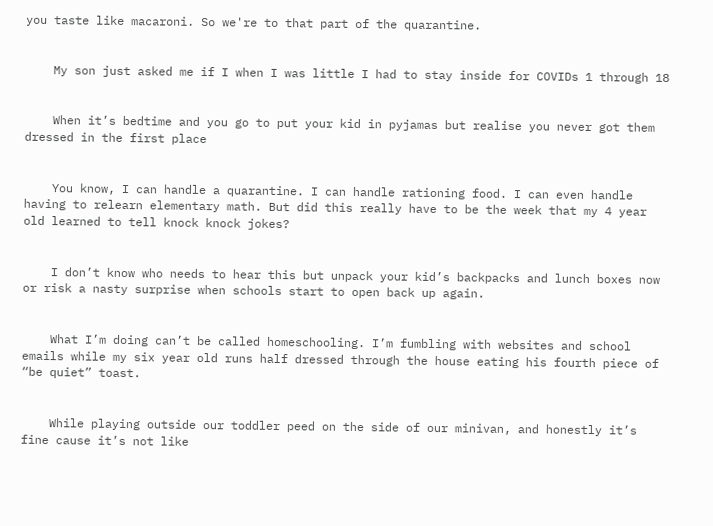you taste like macaroni. So we're to that part of the quarantine.


    My son just asked me if I when I was little I had to stay inside for COVIDs 1 through 18


    When it’s bedtime and you go to put your kid in pyjamas but realise you never got them dressed in the first place


    You know, I can handle a quarantine. I can handle rationing food. I can even handle having to relearn elementary math. But did this really have to be the week that my 4 year old learned to tell knock knock jokes?


    I don’t know who needs to hear this but unpack your kid’s backpacks and lunch boxes now or risk a nasty surprise when schools start to open back up again.


    What I’m doing can’t be called homeschooling. I’m fumbling with websites and school emails while my six year old runs half dressed through the house eating his fourth piece of “be quiet” toast.


    While playing outside our toddler peed on the side of our minivan, and honestly it’s fine cause it’s not like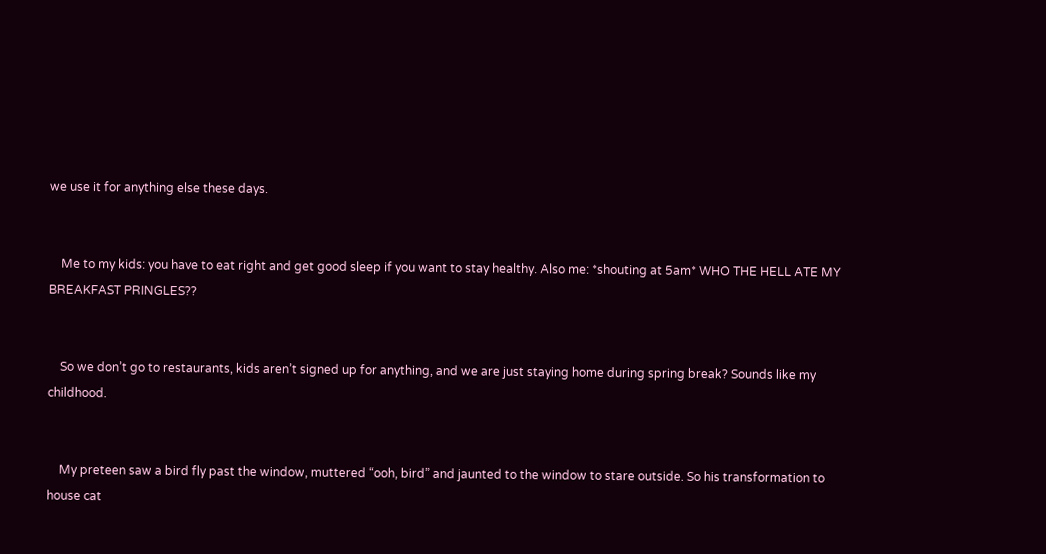we use it for anything else these days.


    Me to my kids: you have to eat right and get good sleep if you want to stay healthy. Also me: *shouting at 5am* WHO THE HELL ATE MY BREAKFAST PRINGLES??


    So we don’t go to restaurants, kids aren’t signed up for anything, and we are just staying home during spring break? Sounds like my childhood.


    My preteen saw a bird fly past the window, muttered “ooh, bird” and jaunted to the window to stare outside. So his transformation to house cat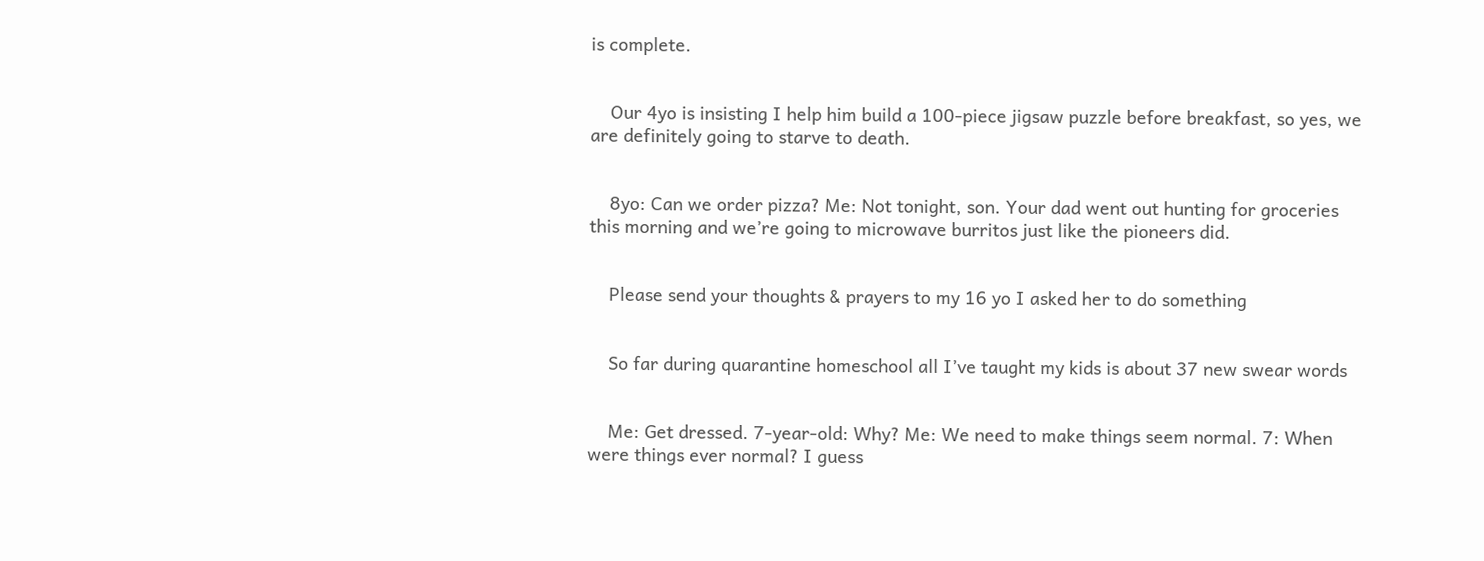is complete.


    Our 4yo is insisting I help him build a 100-piece jigsaw puzzle before breakfast, so yes, we are definitely going to starve to death.


    8yo: Can we order pizza? Me: Not tonight, son. Your dad went out hunting for groceries this morning and we’re going to microwave burritos just like the pioneers did.


    Please send your thoughts & prayers to my 16 yo I asked her to do something


    So far during quarantine homeschool all I’ve taught my kids is about 37 new swear words


    Me: Get dressed. 7-year-old: Why? Me: We need to make things seem normal. 7: When were things ever normal? I guess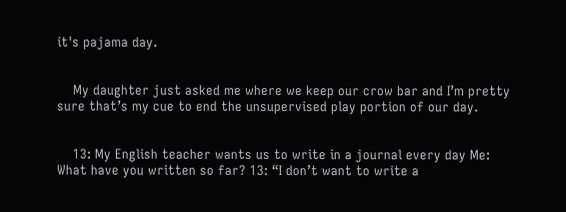it's pajama day.


    My daughter just asked me where we keep our crow bar and I’m pretty sure that’s my cue to end the unsupervised play portion of our day.


    13: My English teacher wants us to write in a journal every day Me: What have you written so far? 13: “I don’t want to write a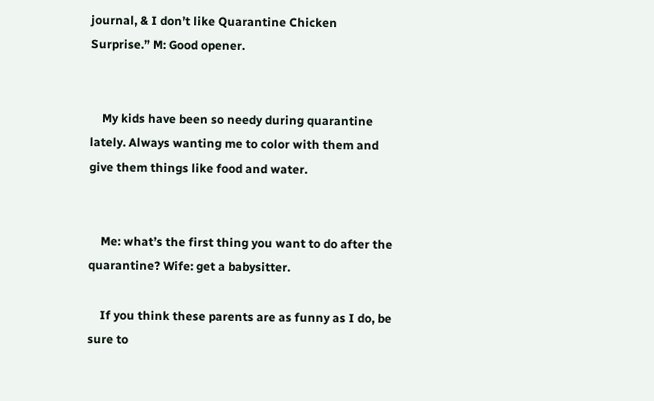journal, & I don’t like Quarantine Chicken Surprise.” M: Good opener.


    My kids have been so needy during quarantine lately. Always wanting me to color with them and give them things like food and water.


    Me: what’s the first thing you want to do after the quarantine? Wife: get a babysitter.

    If you think these parents are as funny as I do, be sure to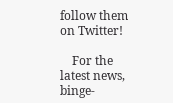follow them on Twitter!

    For the latest news, binge-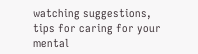watching suggestions, tips for caring for your mental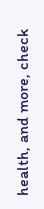health, and more, check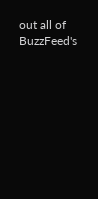out all of BuzzFeed's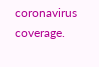coronavirus coverage.